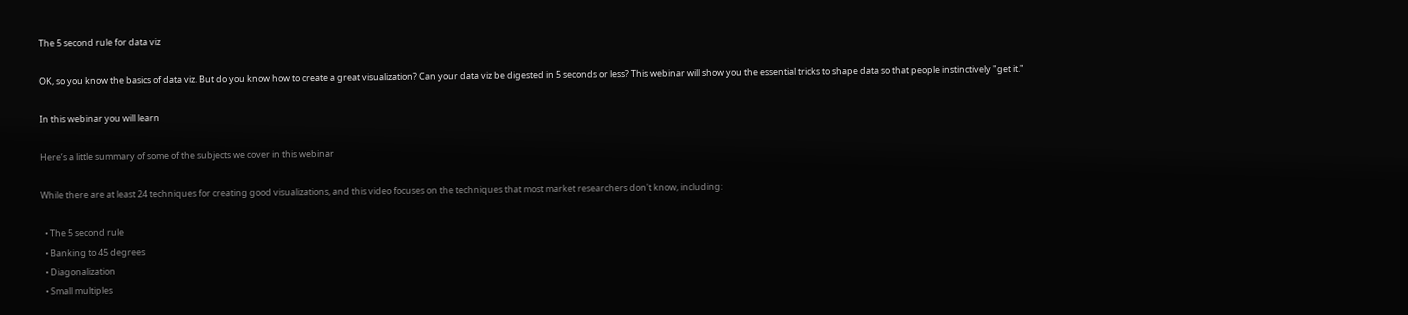The 5 second rule for data viz

OK, so you know the basics of data viz. But do you know how to create a great visualization? Can your data viz be digested in 5 seconds or less? This webinar will show you the essential tricks to shape data so that people instinctively "get it."

In this webinar you will learn

Here’s a little summary of some of the subjects we cover in this webinar

While there are at least 24 techniques for creating good visualizations, and this video focuses on the techniques that most market researchers don't know, including:

  • The 5 second rule
  • Banking to 45 degrees
  • Diagonalization
  • Small multiples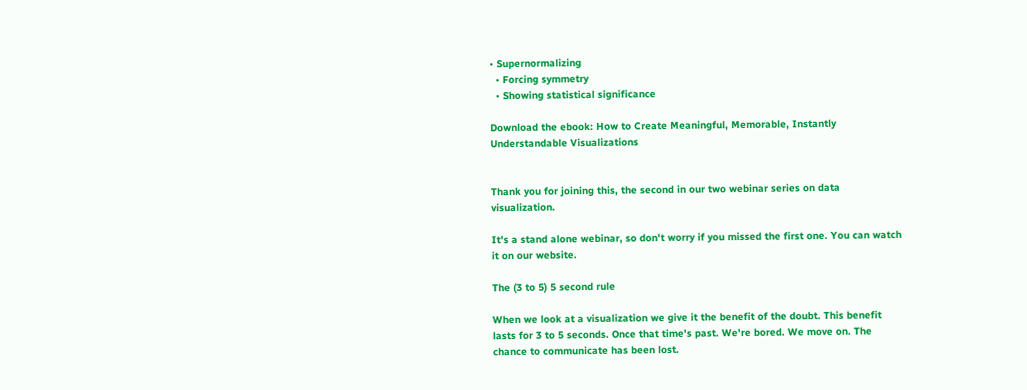• Supernormalizing
  • Forcing symmetry
  • Showing statistical significance

Download the ebook: How to Create Meaningful, Memorable, Instantly Understandable Visualizations


Thank you for joining this, the second in our two webinar series on data visualization.

It's a stand alone webinar, so don't worry if you missed the first one. You can watch it on our website.

The (3 to 5) 5 second rule

When we look at a visualization we give it the benefit of the doubt. This benefit lasts for 3 to 5 seconds. Once that time's past. We're bored. We move on. The chance to communicate has been lost.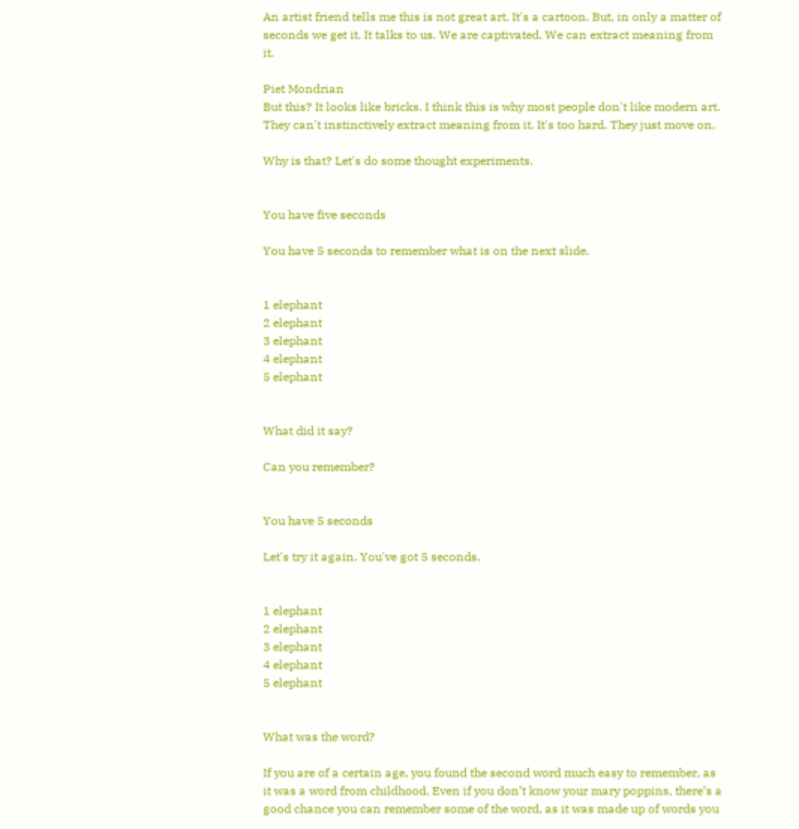An artist friend tells me this is not great art. It's a cartoon. But, in only a matter of seconds we get it. It talks to us. We are captivated. We can extract meaning from it.

Piet Mondrian
But this? It looks like bricks. I think this is why most people don't like modern art. They can't instinctively extract meaning from it. It's too hard. They just move on.

Why is that? Let's do some thought experiments.


You have five seconds

You have 5 seconds to remember what is on the next slide.


1 elephant
2 elephant
3 elephant
4 elephant
5 elephant


What did it say?

Can you remember?


You have 5 seconds

Let's try it again. You've got 5 seconds.


1 elephant
2 elephant
3 elephant
4 elephant
5 elephant


What was the word?

If you are of a certain age, you found the second word much easy to remember, as it was a word from childhood. Even if you don’t know your mary poppins, there’s a good chance you can remember some of the word, as it was made up of words you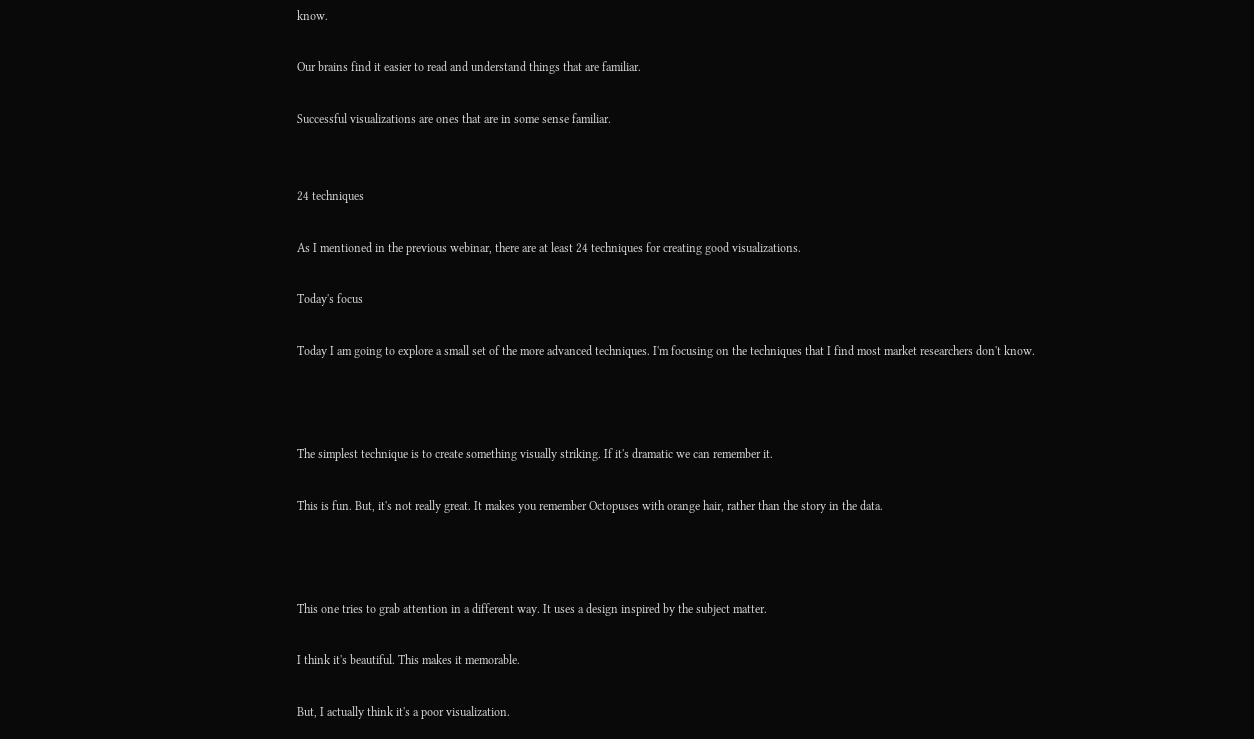know.

Our brains find it easier to read and understand things that are familiar.

Successful visualizations are ones that are in some sense familiar.


24 techniques

As I mentioned in the previous webinar, there are at least 24 techniques for creating good visualizations.

Today's focus

Today I am going to explore a small set of the more advanced techniques. I'm focusing on the techniques that I find most market researchers don't know.



The simplest technique is to create something visually striking. If it's dramatic we can remember it.

This is fun. But, it's not really great. It makes you remember Octopuses with orange hair, rather than the story in the data.



This one tries to grab attention in a different way. It uses a design inspired by the subject matter.

I think it's beautiful. This makes it memorable.

But, I actually think it's a poor visualization.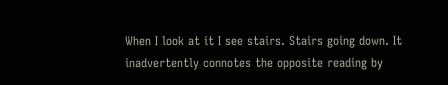When I look at it I see stairs. Stairs going down. It inadvertently connotes the opposite reading by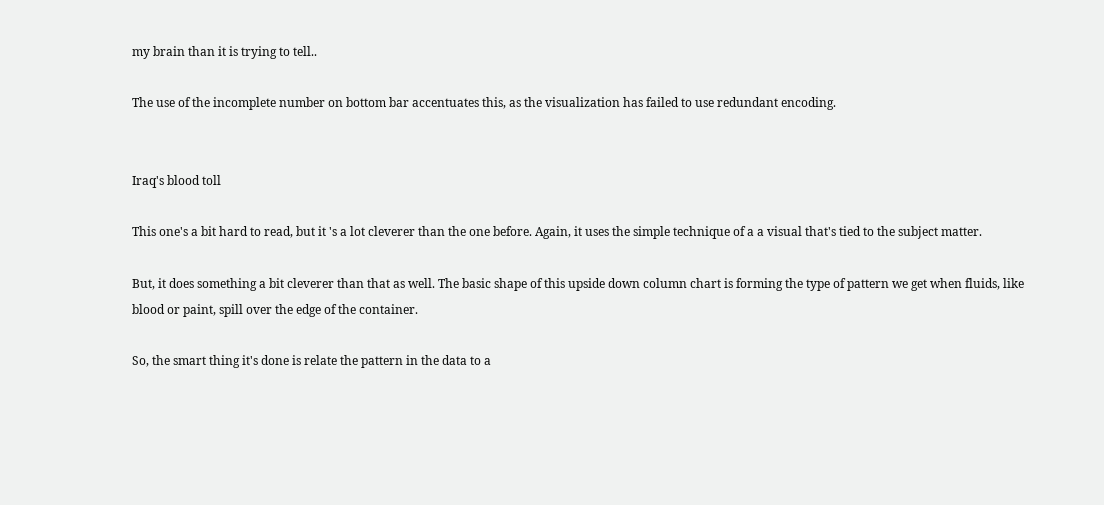my brain than it is trying to tell..

The use of the incomplete number on bottom bar accentuates this, as the visualization has failed to use redundant encoding.


Iraq's blood toll

This one's a bit hard to read, but it 's a lot cleverer than the one before. Again, it uses the simple technique of a a visual that's tied to the subject matter.

But, it does something a bit cleverer than that as well. The basic shape of this upside down column chart is forming the type of pattern we get when fluids, like blood or paint, spill over the edge of the container.

So, the smart thing it's done is relate the pattern in the data to a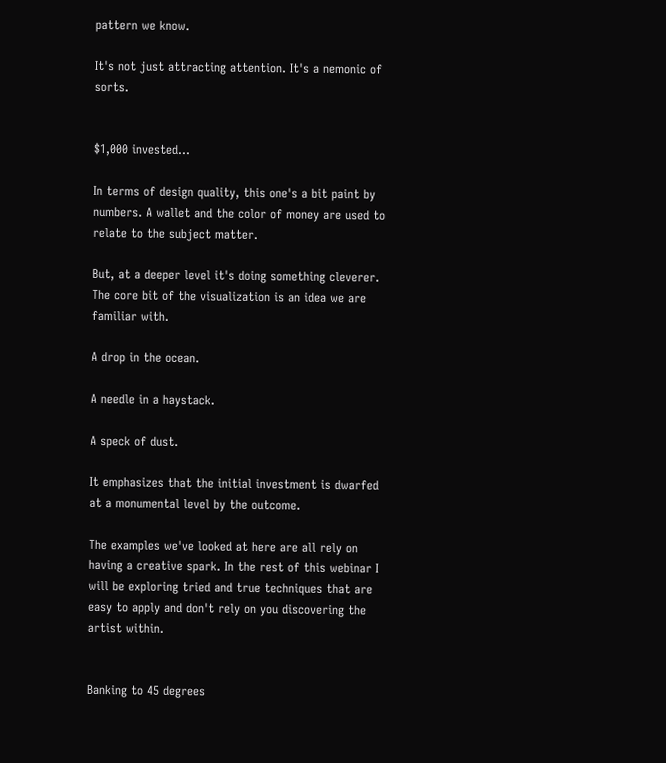pattern we know.

It's not just attracting attention. It's a nemonic of sorts.


$1,000 invested…

In terms of design quality, this one's a bit paint by numbers. A wallet and the color of money are used to relate to the subject matter.

But, at a deeper level it's doing something cleverer. The core bit of the visualization is an idea we are familiar with.

A drop in the ocean.

A needle in a haystack.

A speck of dust.

It emphasizes that the initial investment is dwarfed at a monumental level by the outcome.

The examples we've looked at here are all rely on having a creative spark. In the rest of this webinar I will be exploring tried and true techniques that are easy to apply and don't rely on you discovering the artist within.


Banking to 45 degrees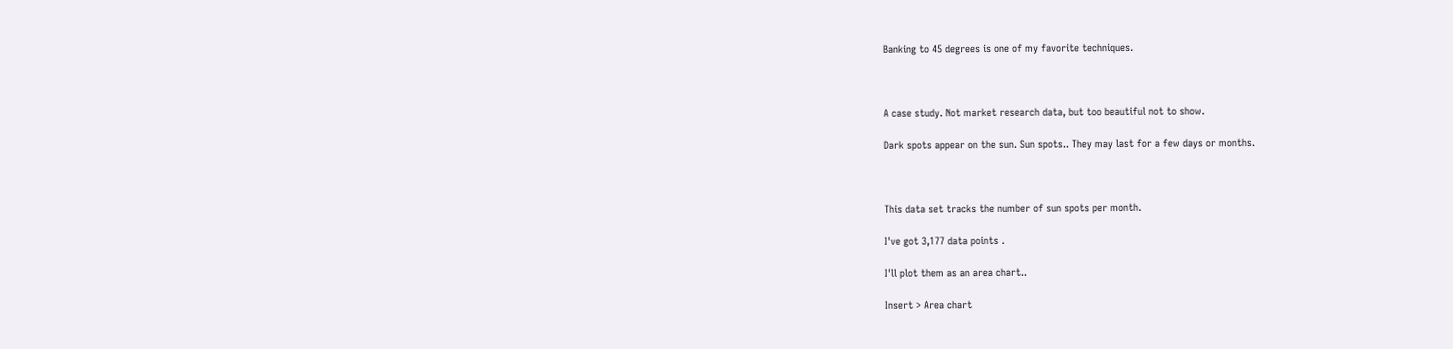Banking to 45 degrees is one of my favorite techniques.



A case study. Not market research data, but too beautiful not to show.

Dark spots appear on the sun. Sun spots.. They may last for a few days or months.



This data set tracks the number of sun spots per month.

I've got 3,177 data points .

I'll plot them as an area chart..

Insert > Area chart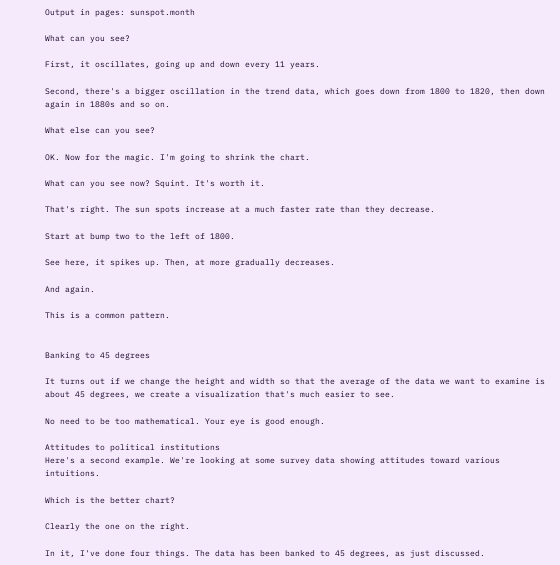Output in pages: sunspot.month

What can you see?

First, it oscillates, going up and down every 11 years.

Second, there's a bigger oscillation in the trend data, which goes down from 1800 to 1820, then down again in 1880s and so on.

What else can you see?

OK. Now for the magic. I'm going to shrink the chart.

What can you see now? Squint. It's worth it.

That's right. The sun spots increase at a much faster rate than they decrease.

Start at bump two to the left of 1800.

See here, it spikes up. Then, at more gradually decreases.

And again.

This is a common pattern.


Banking to 45 degrees

It turns out if we change the height and width so that the average of the data we want to examine is about 45 degrees, we create a visualization that's much easier to see.

No need to be too mathematical. Your eye is good enough.

Attitudes to political institutions
Here's a second example. We're looking at some survey data showing attitudes toward various intuitions.

Which is the better chart?

Clearly the one on the right.

In it, I've done four things. The data has been banked to 45 degrees, as just discussed.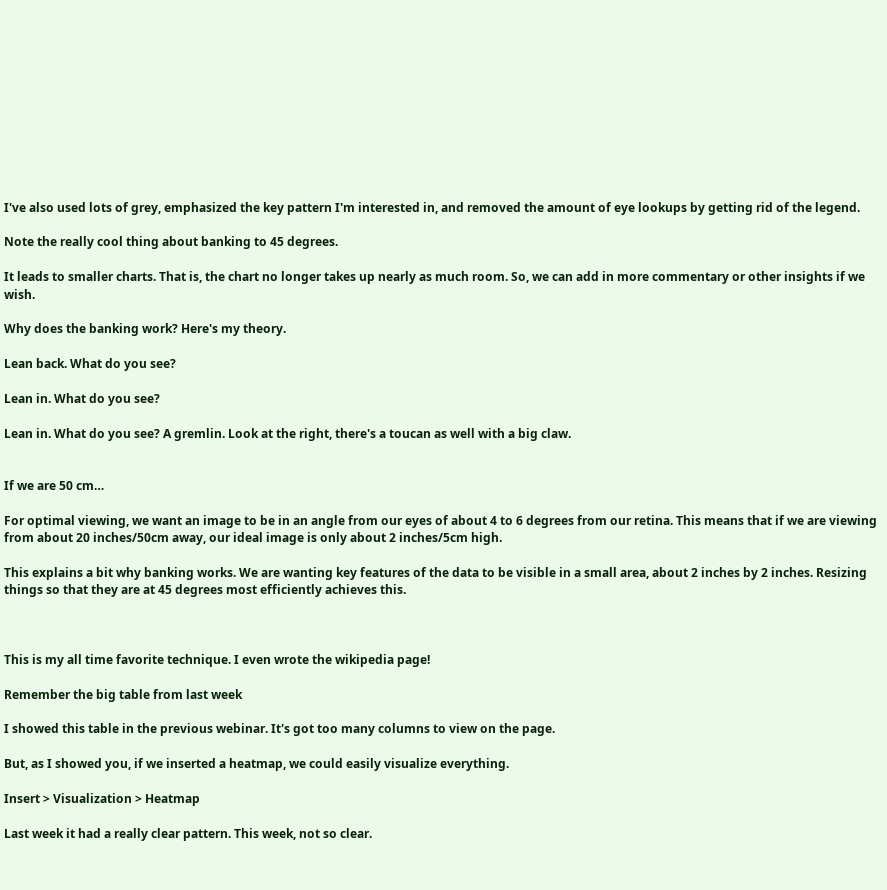I've also used lots of grey, emphasized the key pattern I'm interested in, and removed the amount of eye lookups by getting rid of the legend.

Note the really cool thing about banking to 45 degrees.

It leads to smaller charts. That is, the chart no longer takes up nearly as much room. So, we can add in more commentary or other insights if we wish.

Why does the banking work? Here's my theory.

Lean back. What do you see?

Lean in. What do you see?

Lean in. What do you see? A gremlin. Look at the right, there's a toucan as well with a big claw.


If we are 50 cm…

For optimal viewing, we want an image to be in an angle from our eyes of about 4 to 6 degrees from our retina. This means that if we are viewing from about 20 inches/50cm away, our ideal image is only about 2 inches/5cm high.

This explains a bit why banking works. We are wanting key features of the data to be visible in a small area, about 2 inches by 2 inches. Resizing things so that they are at 45 degrees most efficiently achieves this.



This is my all time favorite technique. I even wrote the wikipedia page!

Remember the big table from last week

I showed this table in the previous webinar. It's got too many columns to view on the page.

But, as I showed you, if we inserted a heatmap, we could easily visualize everything.

Insert > Visualization > Heatmap

Last week it had a really clear pattern. This week, not so clear.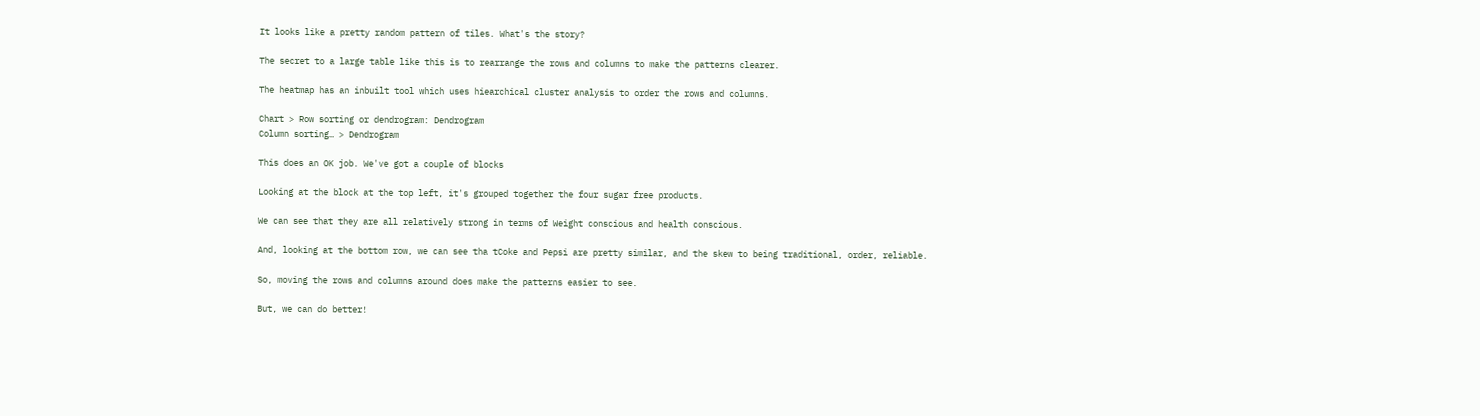It looks like a pretty random pattern of tiles. What's the story?

The secret to a large table like this is to rearrange the rows and columns to make the patterns clearer.

The heatmap has an inbuilt tool which uses hiearchical cluster analysis to order the rows and columns.

Chart > Row sorting or dendrogram: Dendrogram
Column sorting… > Dendrogram

This does an OK job. We've got a couple of blocks

Looking at the block at the top left, it's grouped together the four sugar free products.

We can see that they are all relatively strong in terms of Weight conscious and health conscious.

And, looking at the bottom row, we can see tha tCoke and Pepsi are pretty similar, and the skew to being traditional, order, reliable.

So, moving the rows and columns around does make the patterns easier to see.

But, we can do better!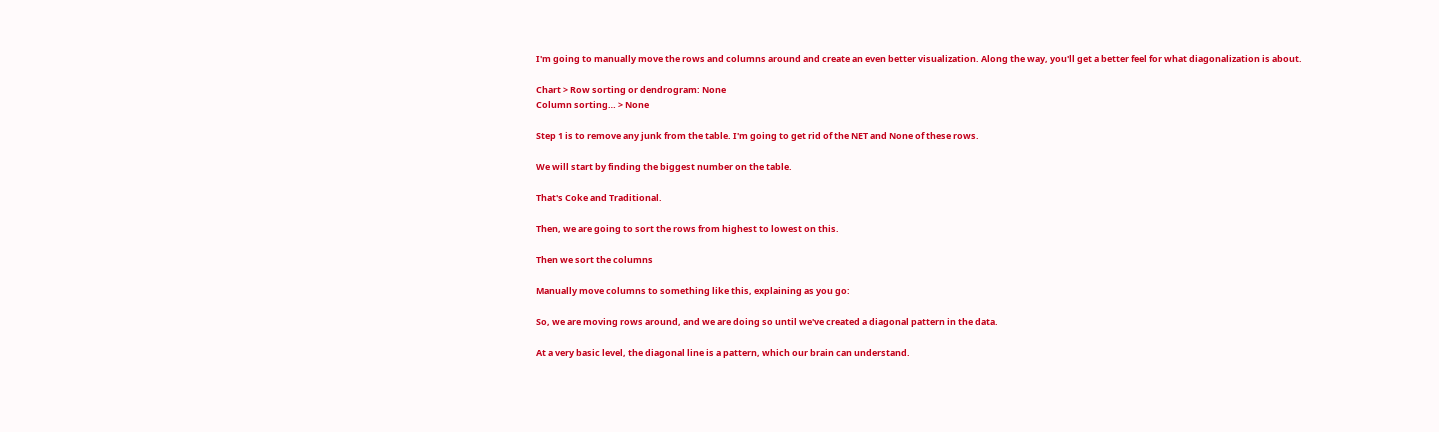I'm going to manually move the rows and columns around and create an even better visualization. Along the way, you'll get a better feel for what diagonalization is about.

Chart > Row sorting or dendrogram: None
Column sorting… > None

Step 1 is to remove any junk from the table. I'm going to get rid of the NET and None of these rows.

We will start by finding the biggest number on the table.

That's Coke and Traditional.

Then, we are going to sort the rows from highest to lowest on this.

Then we sort the columns

Manually move columns to something like this, explaining as you go:

So, we are moving rows around, and we are doing so until we've created a diagonal pattern in the data.

At a very basic level, the diagonal line is a pattern, which our brain can understand.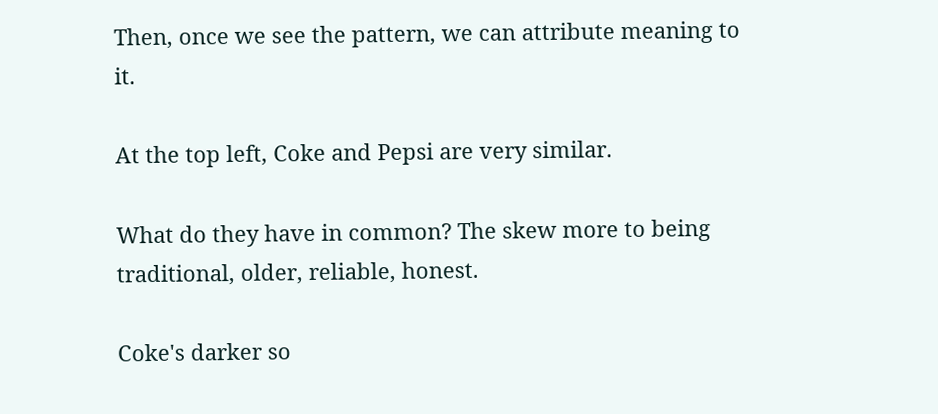Then, once we see the pattern, we can attribute meaning to it.

At the top left, Coke and Pepsi are very similar.

What do they have in common? The skew more to being traditional, older, reliable, honest.

Coke's darker so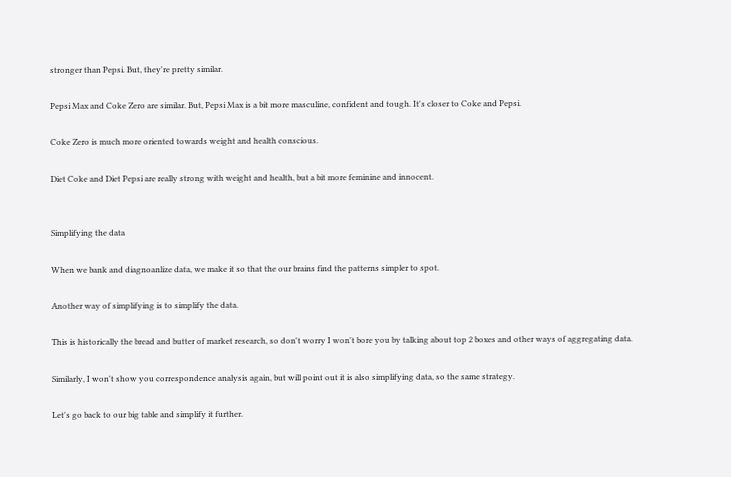stronger than Pepsi. But, they're pretty similar.

Pepsi Max and Coke Zero are similar. But, Pepsi Max is a bit more masculine, confident and tough. It's closer to Coke and Pepsi.

Coke Zero is much more oriented towards weight and health conscious.

Diet Coke and Diet Pepsi are really strong with weight and health, but a bit more feminine and innocent.


Simplifying the data

When we bank and diagnoanlize data, we make it so that the our brains find the patterns simpler to spot.

Another way of simplifying is to simplify the data.

This is historically the bread and butter of market research, so don't worry I won't bore you by talking about top 2 boxes and other ways of aggregating data.

Similarly, I won't show you correspondence analysis again, but will point out it is also simplifying data, so the same strategy.

Let's go back to our big table and simplify it further.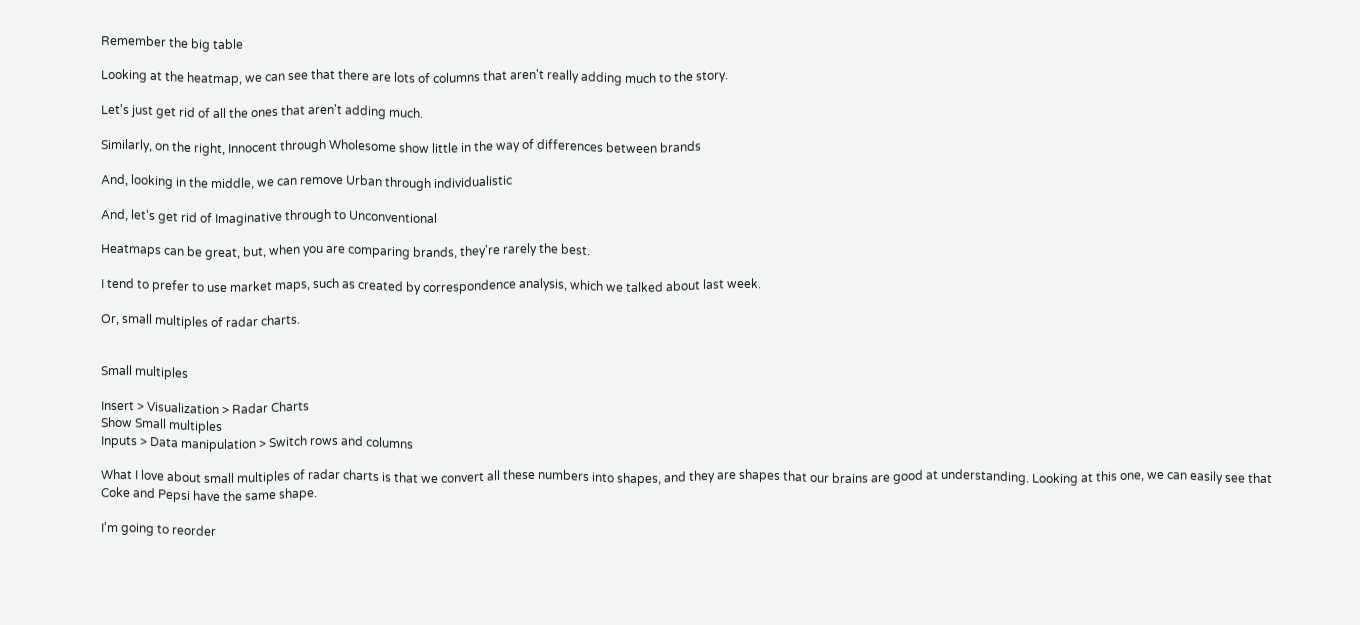Remember the big table

Looking at the heatmap, we can see that there are lots of columns that aren't really adding much to the story.

Let's just get rid of all the ones that aren't adding much.

Similarly, on the right, Innocent through Wholesome show little in the way of differences between brands

And, looking in the middle, we can remove Urban through individualistic

And, let's get rid of Imaginative through to Unconventional

Heatmaps can be great, but, when you are comparing brands, they're rarely the best.

I tend to prefer to use market maps, such as created by correspondence analysis, which we talked about last week.

Or, small multiples of radar charts.


Small multiples

Insert > Visualization > Radar Charts
Show Small multiples
Inputs > Data manipulation > Switch rows and columns

What I love about small multiples of radar charts is that we convert all these numbers into shapes, and they are shapes that our brains are good at understanding. Looking at this one, we can easily see that Coke and Pepsi have the same shape.

I'm going to reorder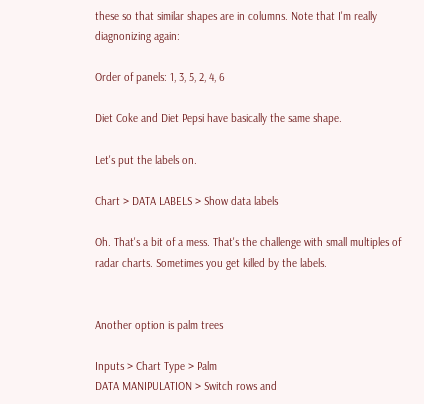these so that similar shapes are in columns. Note that I'm really diagnonizing again:

Order of panels: 1, 3, 5, 2, 4, 6

Diet Coke and Diet Pepsi have basically the same shape.

Let's put the labels on.

Chart > DATA LABELS > Show data labels

Oh. That's a bit of a mess. That's the challenge with small multiples of radar charts. Sometimes you get killed by the labels.


Another option is palm trees

Inputs > Chart Type > Palm
DATA MANIPULATION > Switch rows and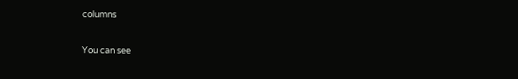columns

You can see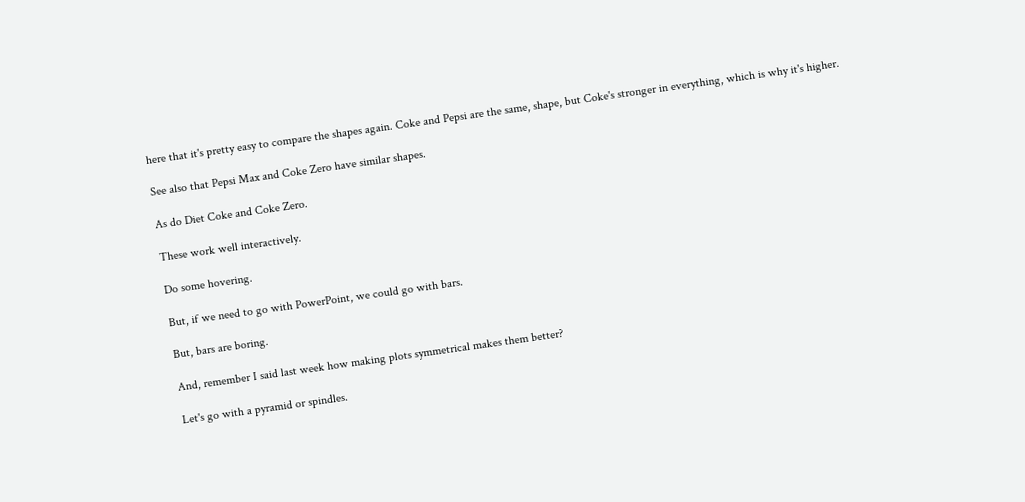here that it's pretty easy to compare the shapes again. Coke and Pepsi are the same, shape, but Coke's stronger in everything, which is why it's higher.

See also that Pepsi Max and Coke Zero have similar shapes.

As do Diet Coke and Coke Zero.

These work well interactively.

Do some hovering.

But, if we need to go with PowerPoint, we could go with bars.

But, bars are boring.

And, remember I said last week how making plots symmetrical makes them better?

Let's go with a pyramid or spindles.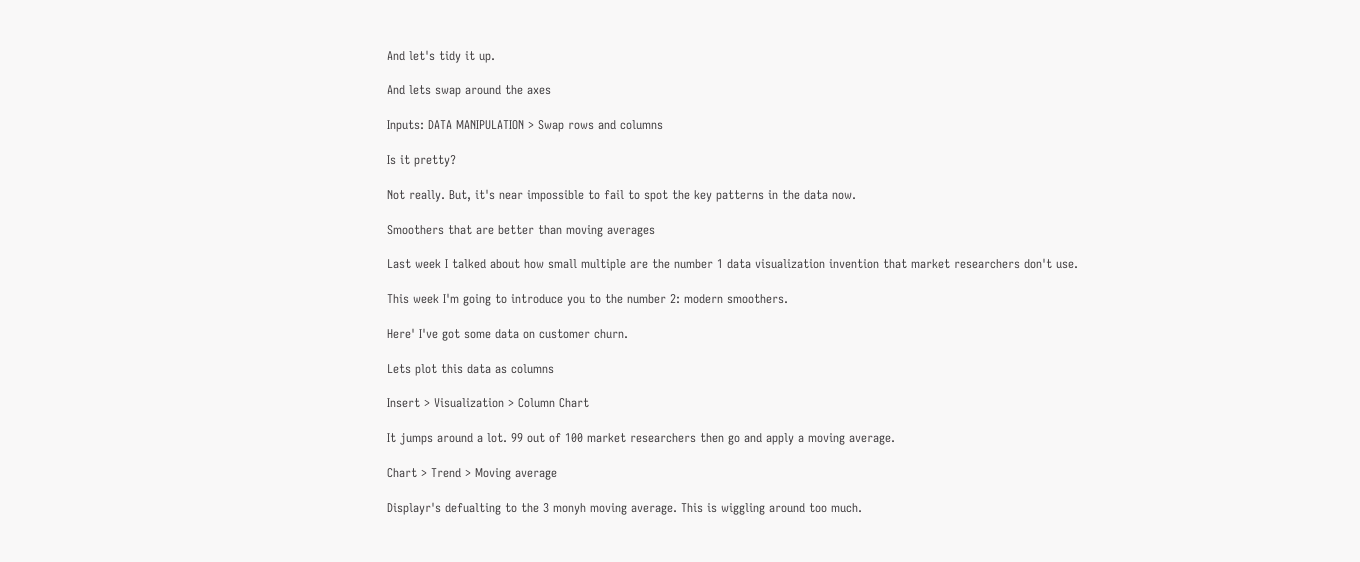And let's tidy it up.

And lets swap around the axes

Inputs: DATA MANIPULATION > Swap rows and columns

Is it pretty?

Not really. But, it's near impossible to fail to spot the key patterns in the data now.

Smoothers that are better than moving averages

Last week I talked about how small multiple are the number 1 data visualization invention that market researchers don't use.

This week I'm going to introduce you to the number 2: modern smoothers.

Here' I've got some data on customer churn.

Lets plot this data as columns

Insert > Visualization > Column Chart

It jumps around a lot. 99 out of 100 market researchers then go and apply a moving average.

Chart > Trend > Moving average

Displayr's defualting to the 3 monyh moving average. This is wiggling around too much.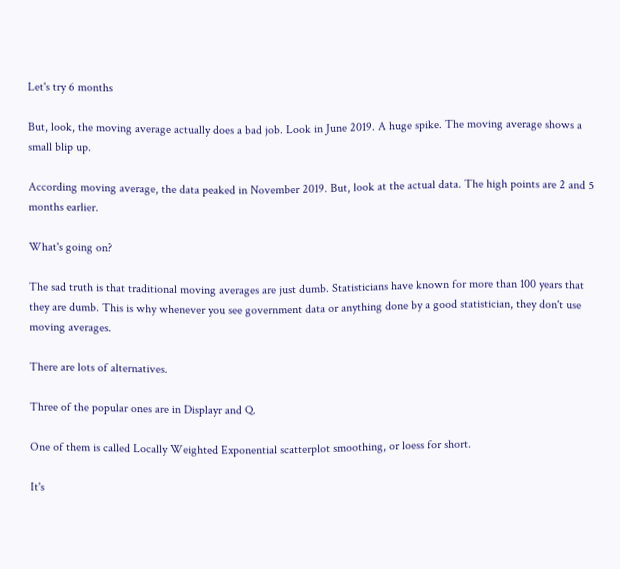Let's try 6 months

But, look, the moving average actually does a bad job. Look in June 2019. A huge spike. The moving average shows a small blip up.

According moving average, the data peaked in November 2019. But, look at the actual data. The high points are 2 and 5 months earlier.

What's going on?

The sad truth is that traditional moving averages are just dumb. Statisticians have known for more than 100 years that they are dumb. This is why whenever you see government data or anything done by a good statistician, they don't use moving averages.

There are lots of alternatives.

Three of the popular ones are in Displayr and Q.

One of them is called Locally Weighted Exponential scatterplot smoothing, or loess for short.

It's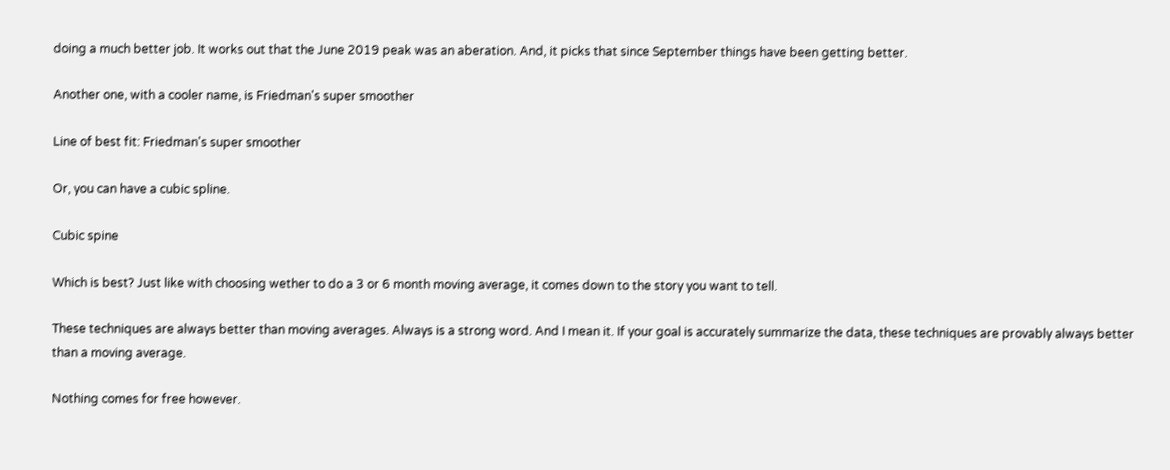doing a much better job. It works out that the June 2019 peak was an aberation. And, it picks that since September things have been getting better.

Another one, with a cooler name, is Friedman's super smoother

Line of best fit: Friedman's super smoother

Or, you can have a cubic spline.

Cubic spine

Which is best? Just like with choosing wether to do a 3 or 6 month moving average, it comes down to the story you want to tell.

These techniques are always better than moving averages. Always is a strong word. And I mean it. If your goal is accurately summarize the data, these techniques are provably always better than a moving average.

Nothing comes for free however.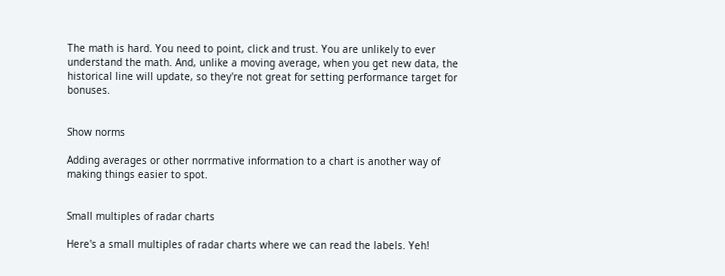The math is hard. You need to point, click and trust. You are unlikely to ever understand the math. And, unlike a moving average, when you get new data, the historical line will update, so they're not great for setting performance target for bonuses.


Show norms

Adding averages or other norrmative information to a chart is another way of making things easier to spot.


Small multiples of radar charts

Here's a small multiples of radar charts where we can read the labels. Yeh!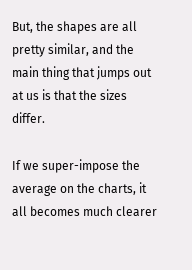But, the shapes are all pretty similar, and the main thing that jumps out at us is that the sizes differ.

If we super-impose the average on the charts, it all becomes much clearer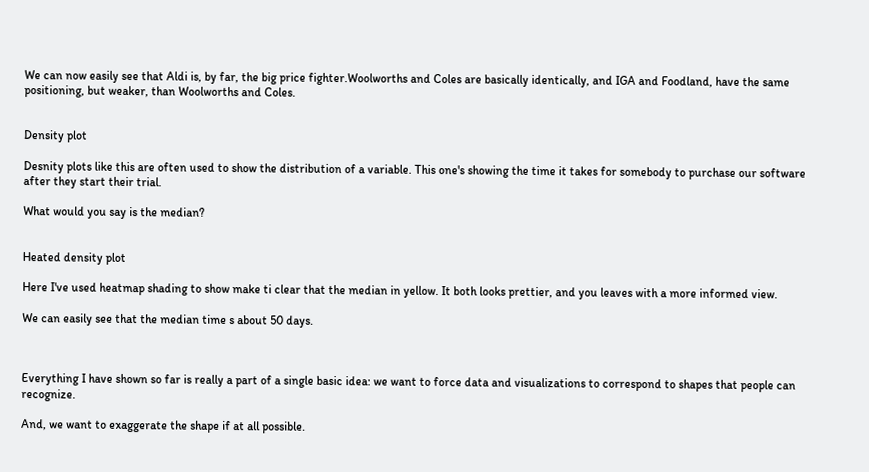We can now easily see that Aldi is, by far, the big price fighter.Woolworths and Coles are basically identically, and IGA and Foodland, have the same positioning, but weaker, than Woolworths and Coles.


Density plot

Desnity plots like this are often used to show the distribution of a variable. This one's showing the time it takes for somebody to purchase our software after they start their trial.

What would you say is the median?


Heated density plot

Here I've used heatmap shading to show make ti clear that the median in yellow. It both looks prettier, and you leaves with a more informed view.

We can easily see that the median time s about 50 days.



Everything I have shown so far is really a part of a single basic idea: we want to force data and visualizations to correspond to shapes that people can recognize.

And, we want to exaggerate the shape if at all possible.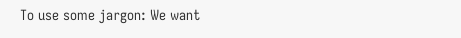To use some jargon: We want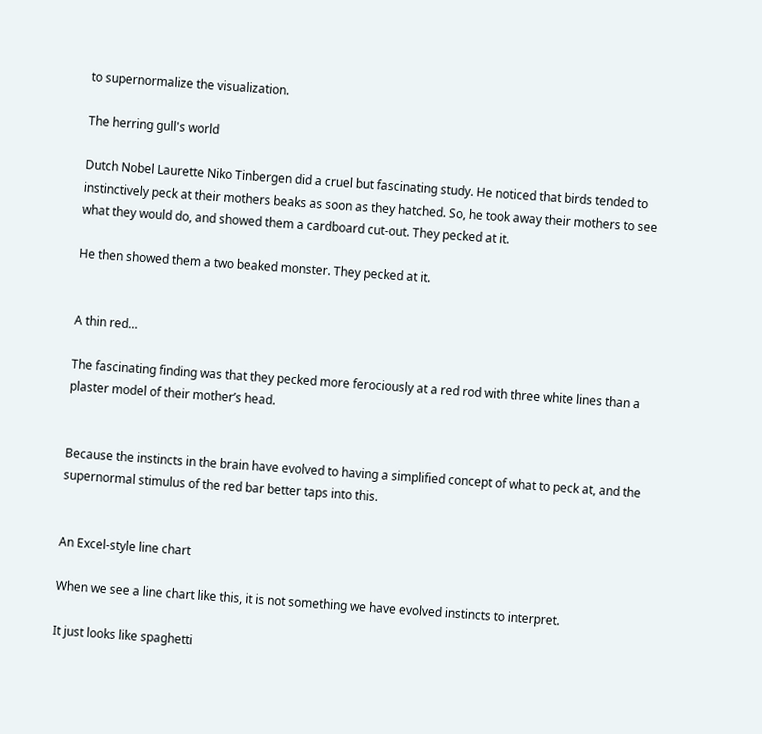to supernormalize the visualization.

The herring gull's world

Dutch Nobel Laurette Niko Tinbergen did a cruel but fascinating study. He noticed that birds tended to instinctively peck at their mothers beaks as soon as they hatched. So, he took away their mothers to see what they would do, and showed them a cardboard cut-out. They pecked at it.

He then showed them a two beaked monster. They pecked at it.


A thin red…

The fascinating finding was that they pecked more ferociously at a red rod with three white lines than a plaster model of their mother’s head.


Because the instincts in the brain have evolved to having a simplified concept of what to peck at, and the supernormal stimulus of the red bar better taps into this.


An Excel-style line chart

When we see a line chart like this, it is not something we have evolved instincts to interpret.

It just looks like spaghetti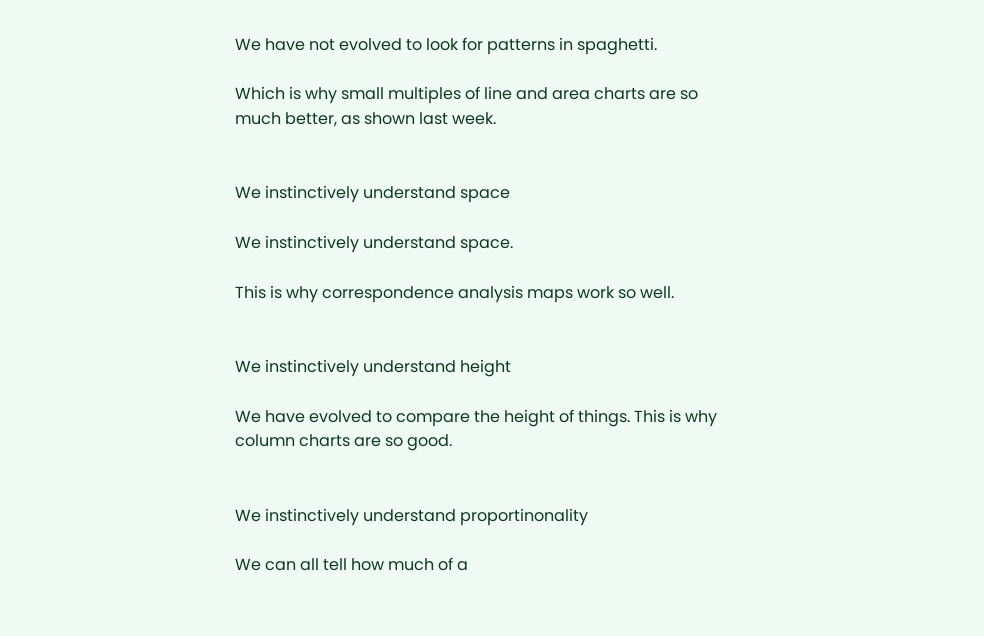We have not evolved to look for patterns in spaghetti.

Which is why small multiples of line and area charts are so much better, as shown last week.


We instinctively understand space

We instinctively understand space.

This is why correspondence analysis maps work so well.


We instinctively understand height

We have evolved to compare the height of things. This is why column charts are so good.


We instinctively understand proportinonality

We can all tell how much of a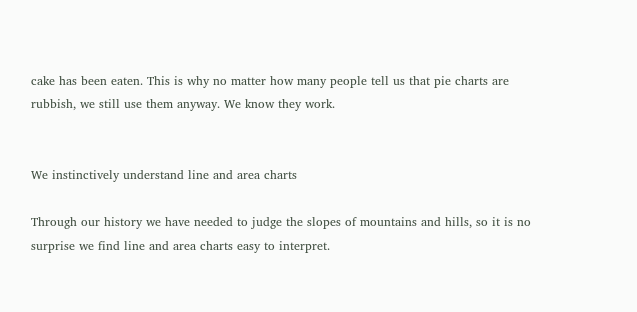cake has been eaten. This is why no matter how many people tell us that pie charts are rubbish, we still use them anyway. We know they work.


We instinctively understand line and area charts

Through our history we have needed to judge the slopes of mountains and hills, so it is no surprise we find line and area charts easy to interpret.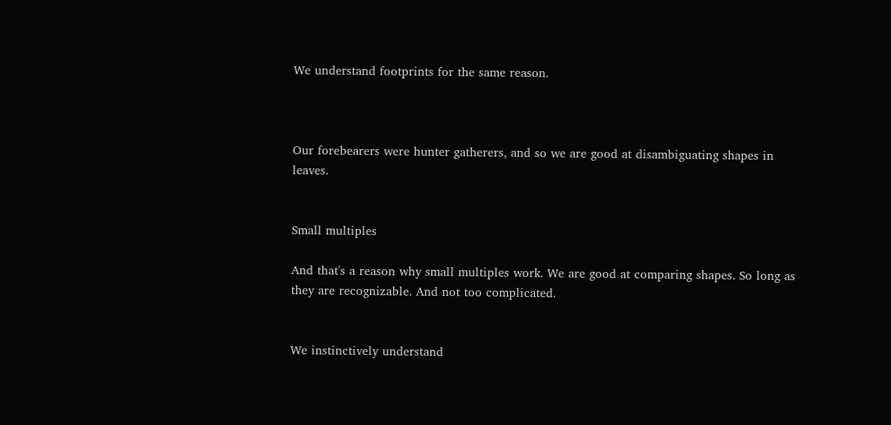We understand footprints for the same reason.



Our forebearers were hunter gatherers, and so we are good at disambiguating shapes in leaves.


Small multiples

And that's a reason why small multiples work. We are good at comparing shapes. So long as they are recognizable. And not too complicated.


We instinctively understand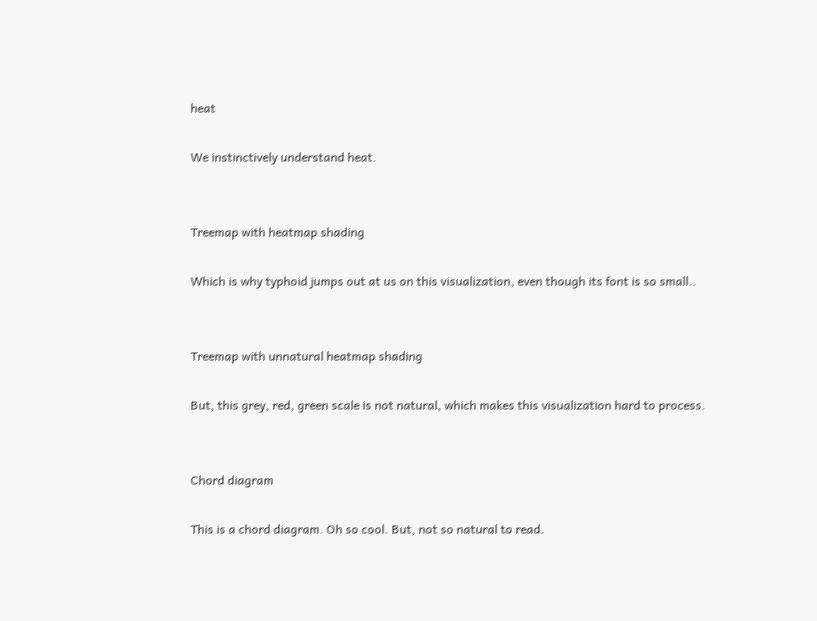heat

We instinctively understand heat.


Treemap with heatmap shading

Which is why typhoid jumps out at us on this visualization, even though its font is so small..


Treemap with unnatural heatmap shading

But, this grey, red, green scale is not natural, which makes this visualization hard to process.


Chord diagram

This is a chord diagram. Oh so cool. But, not so natural to read.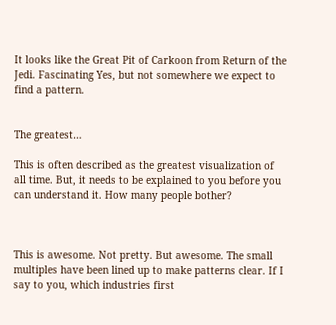It looks like the Great Pit of Carkoon from Return of the Jedi. Fascinating Yes, but not somewhere we expect to find a pattern.


The greatest…

This is often described as the greatest visualization of all time. But, it needs to be explained to you before you can understand it. How many people bother?



This is awesome. Not pretty. But awesome. The small multiples have been lined up to make patterns clear. If I say to you, which industries first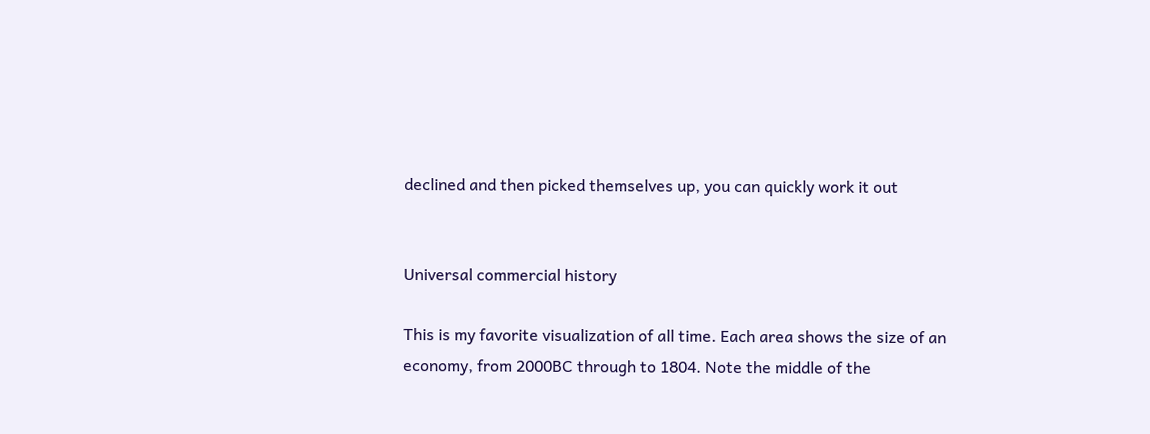declined and then picked themselves up, you can quickly work it out


Universal commercial history

This is my favorite visualization of all time. Each area shows the size of an economy, from 2000BC through to 1804. Note the middle of the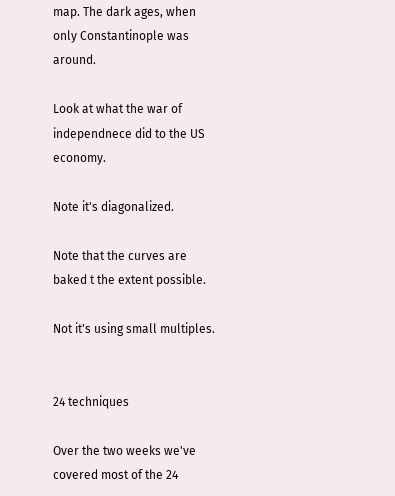map. The dark ages, when only Constantinople was around.

Look at what the war of independnece did to the US economy.

Note it's diagonalized.

Note that the curves are baked t the extent possible.

Not it's using small multiples.


24 techniques

Over the two weeks we've covered most of the 24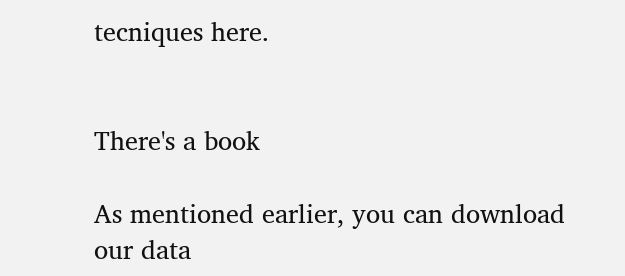tecniques here.


There's a book

As mentioned earlier, you can download our data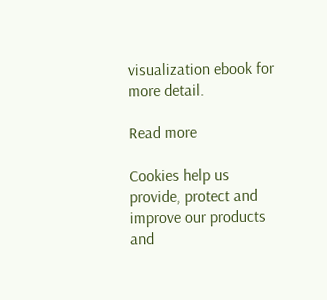visualization ebook for more detail.

Read more

Cookies help us provide, protect and improve our products and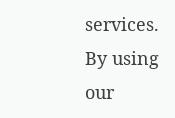services. By using our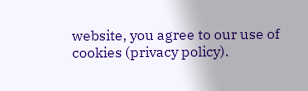website, you agree to our use of cookies (privacy policy).